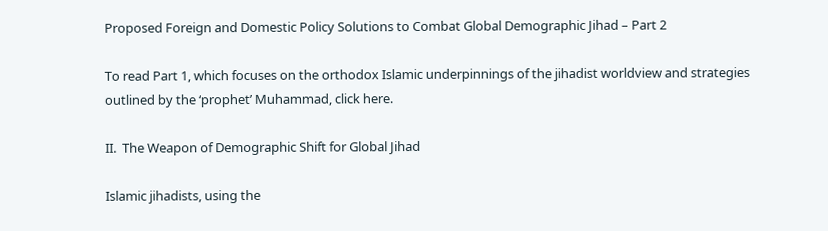Proposed Foreign and Domestic Policy Solutions to Combat Global Demographic Jihad – Part 2

To read Part 1, which focuses on the orthodox Islamic underpinnings of the jihadist worldview and strategies outlined by the ‘prophet’ Muhammad, click here.

II.  The Weapon of Demographic Shift for Global Jihad

Islamic jihadists, using the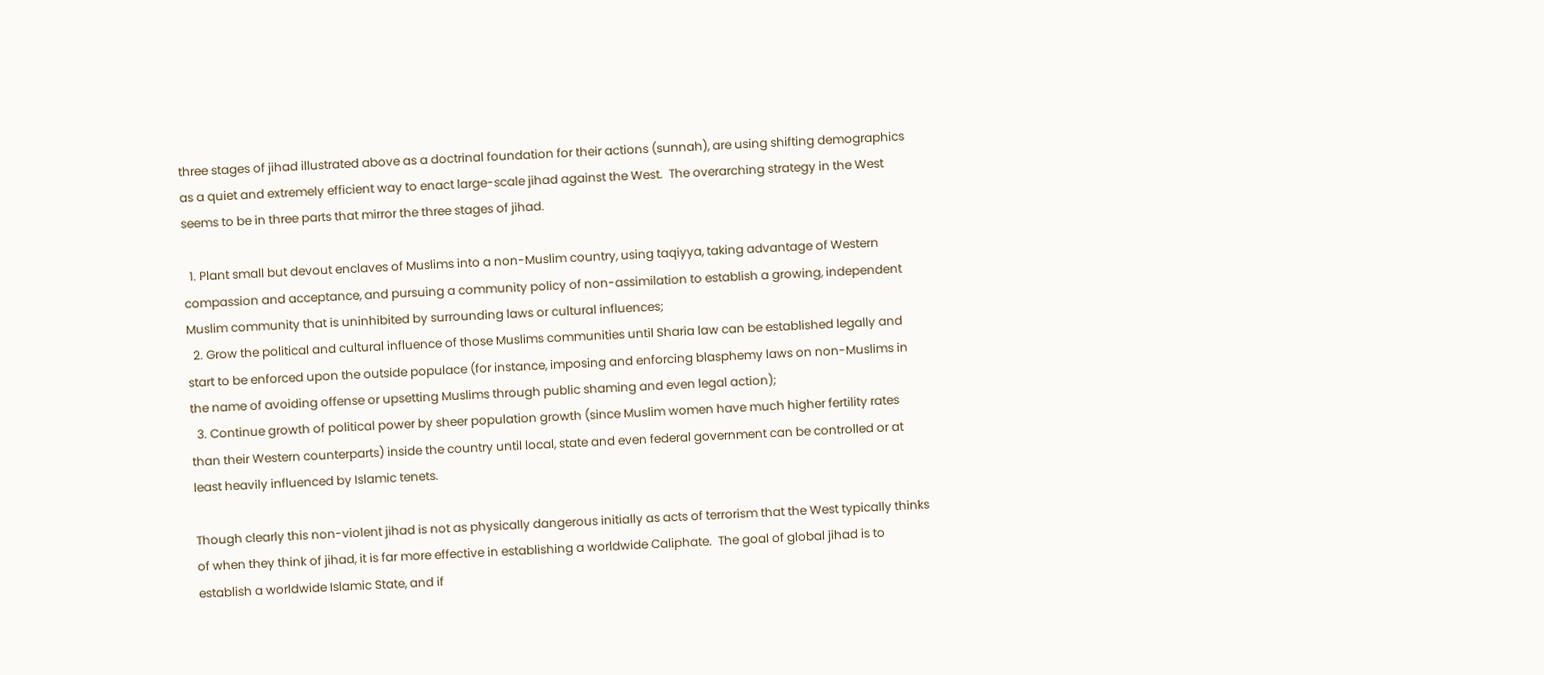three stages of jihad illustrated above as a doctrinal foundation for their actions (sunnah), are using shifting demographics as a quiet and extremely efficient way to enact large-scale jihad against the West.  The overarching strategy in the West seems to be in three parts that mirror the three stages of jihad.

  1. Plant small but devout enclaves of Muslims into a non-Muslim country, using taqiyya, taking advantage of Western compassion and acceptance, and pursuing a community policy of non-assimilation to establish a growing, independent Muslim community that is uninhibited by surrounding laws or cultural influences;
  2. Grow the political and cultural influence of those Muslims communities until Sharia law can be established legally and start to be enforced upon the outside populace (for instance, imposing and enforcing blasphemy laws on non-Muslims in the name of avoiding offense or upsetting Muslims through public shaming and even legal action);
  3. Continue growth of political power by sheer population growth (since Muslim women have much higher fertility rates than their Western counterparts) inside the country until local, state and even federal government can be controlled or at least heavily influenced by Islamic tenets.

Though clearly this non-violent jihad is not as physically dangerous initially as acts of terrorism that the West typically thinks of when they think of jihad, it is far more effective in establishing a worldwide Caliphate.  The goal of global jihad is to establish a worldwide Islamic State, and if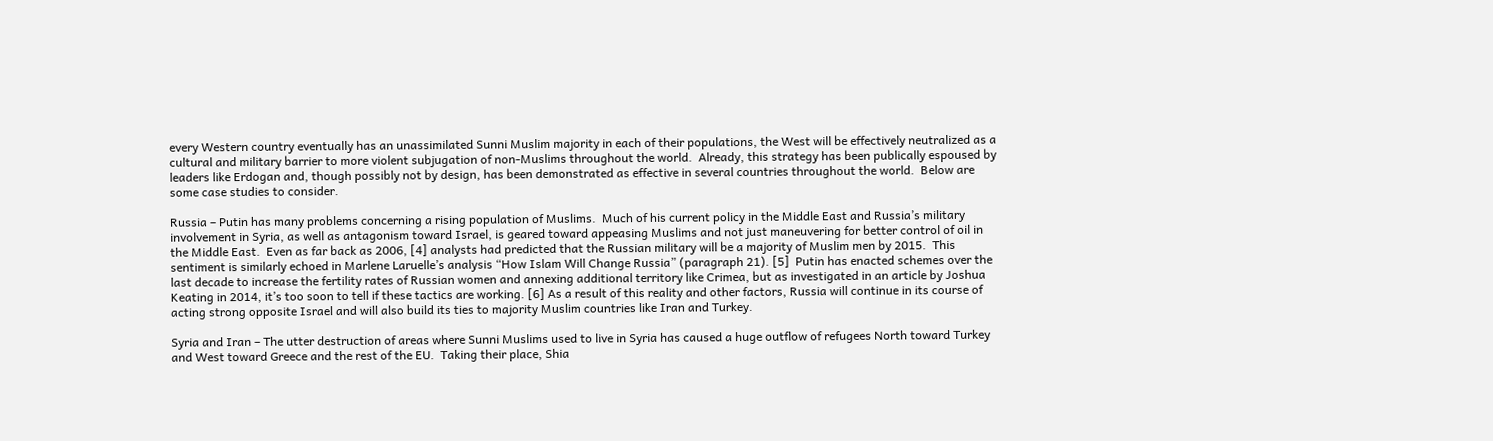every Western country eventually has an unassimilated Sunni Muslim majority in each of their populations, the West will be effectively neutralized as a cultural and military barrier to more violent subjugation of non-Muslims throughout the world.  Already, this strategy has been publically espoused by leaders like Erdogan and, though possibly not by design, has been demonstrated as effective in several countries throughout the world.  Below are some case studies to consider.

Russia – Putin has many problems concerning a rising population of Muslims.  Much of his current policy in the Middle East and Russia’s military involvement in Syria, as well as antagonism toward Israel, is geared toward appeasing Muslims and not just maneuvering for better control of oil in the Middle East.  Even as far back as 2006, [4] analysts had predicted that the Russian military will be a majority of Muslim men by 2015.  This sentiment is similarly echoed in Marlene Laruelle’s analysis “How Islam Will Change Russia” (paragraph 21). [5]  Putin has enacted schemes over the last decade to increase the fertility rates of Russian women and annexing additional territory like Crimea, but as investigated in an article by Joshua Keating in 2014, it’s too soon to tell if these tactics are working. [6] As a result of this reality and other factors, Russia will continue in its course of acting strong opposite Israel and will also build its ties to majority Muslim countries like Iran and Turkey.

Syria and Iran – The utter destruction of areas where Sunni Muslims used to live in Syria has caused a huge outflow of refugees North toward Turkey and West toward Greece and the rest of the EU.  Taking their place, Shia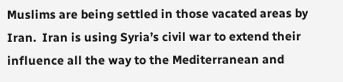Muslims are being settled in those vacated areas by Iran.  Iran is using Syria’s civil war to extend their influence all the way to the Mediterranean and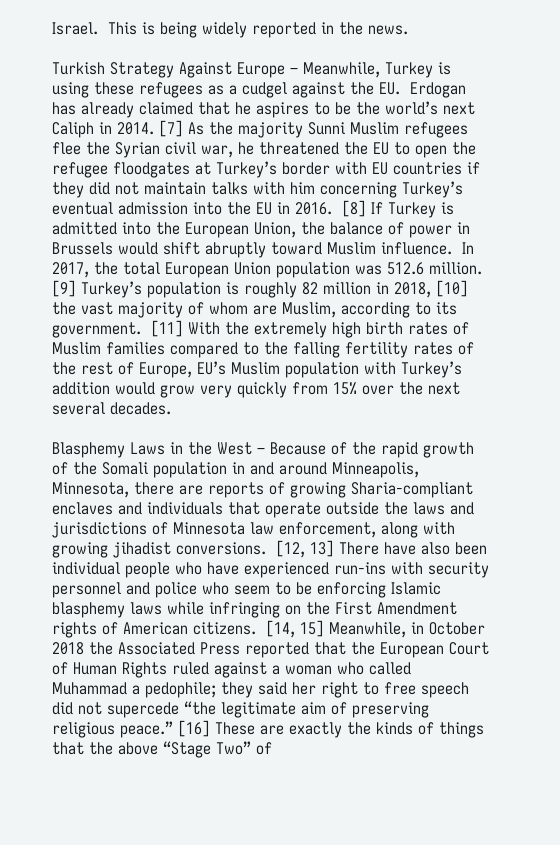Israel.  This is being widely reported in the news.

Turkish Strategy Against Europe – Meanwhile, Turkey is using these refugees as a cudgel against the EU.  Erdogan has already claimed that he aspires to be the world’s next Caliph in 2014. [7] As the majority Sunni Muslim refugees flee the Syrian civil war, he threatened the EU to open the refugee floodgates at Turkey’s border with EU countries if they did not maintain talks with him concerning Turkey’s eventual admission into the EU in 2016.  [8] If Turkey is admitted into the European Union, the balance of power in Brussels would shift abruptly toward Muslim influence.  In 2017, the total European Union population was 512.6 million.  [9] Turkey’s population is roughly 82 million in 2018, [10] the vast majority of whom are Muslim, according to its government.  [11] With the extremely high birth rates of Muslim families compared to the falling fertility rates of the rest of Europe, EU’s Muslim population with Turkey’s addition would grow very quickly from 15% over the next several decades.

Blasphemy Laws in the West – Because of the rapid growth of the Somali population in and around Minneapolis, Minnesota, there are reports of growing Sharia-compliant enclaves and individuals that operate outside the laws and jurisdictions of Minnesota law enforcement, along with growing jihadist conversions.  [12, 13] There have also been individual people who have experienced run-ins with security personnel and police who seem to be enforcing Islamic blasphemy laws while infringing on the First Amendment rights of American citizens.  [14, 15] Meanwhile, in October 2018 the Associated Press reported that the European Court of Human Rights ruled against a woman who called Muhammad a pedophile; they said her right to free speech did not supercede “the legitimate aim of preserving religious peace.” [16] These are exactly the kinds of things that the above “Stage Two” of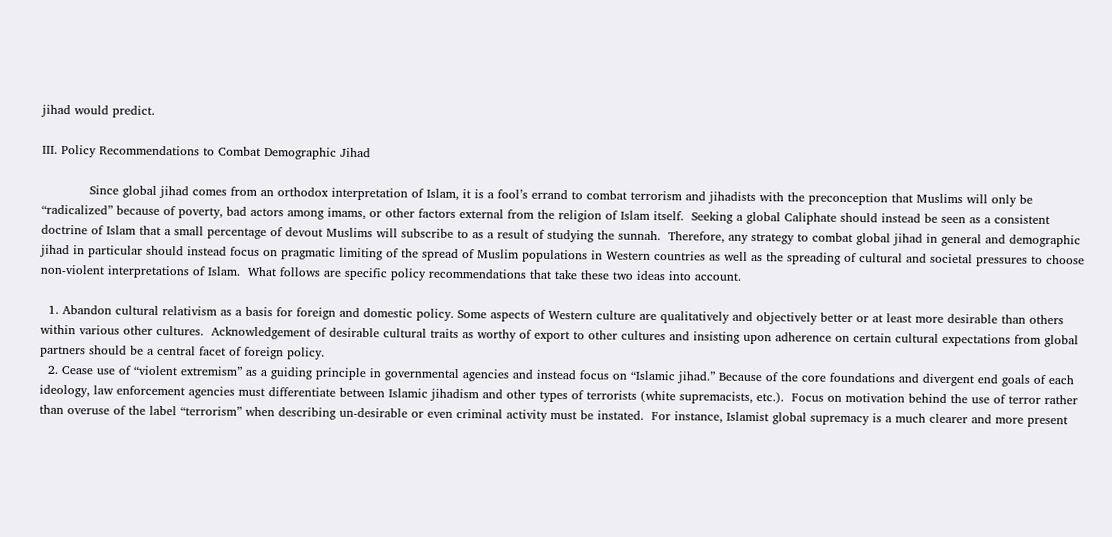jihad would predict.

III. Policy Recommendations to Combat Demographic Jihad

            Since global jihad comes from an orthodox interpretation of Islam, it is a fool’s errand to combat terrorism and jihadists with the preconception that Muslims will only be “radicalized” because of poverty, bad actors among imams, or other factors external from the religion of Islam itself.  Seeking a global Caliphate should instead be seen as a consistent doctrine of Islam that a small percentage of devout Muslims will subscribe to as a result of studying the sunnah.  Therefore, any strategy to combat global jihad in general and demographic jihad in particular should instead focus on pragmatic limiting of the spread of Muslim populations in Western countries as well as the spreading of cultural and societal pressures to choose non-violent interpretations of Islam.  What follows are specific policy recommendations that take these two ideas into account.

  1. Abandon cultural relativism as a basis for foreign and domestic policy. Some aspects of Western culture are qualitatively and objectively better or at least more desirable than others within various other cultures.  Acknowledgement of desirable cultural traits as worthy of export to other cultures and insisting upon adherence on certain cultural expectations from global partners should be a central facet of foreign policy.
  2. Cease use of “violent extremism” as a guiding principle in governmental agencies and instead focus on “Islamic jihad.” Because of the core foundations and divergent end goals of each ideology, law enforcement agencies must differentiate between Islamic jihadism and other types of terrorists (white supremacists, etc.).  Focus on motivation behind the use of terror rather than overuse of the label “terrorism” when describing un-desirable or even criminal activity must be instated.  For instance, Islamist global supremacy is a much clearer and more present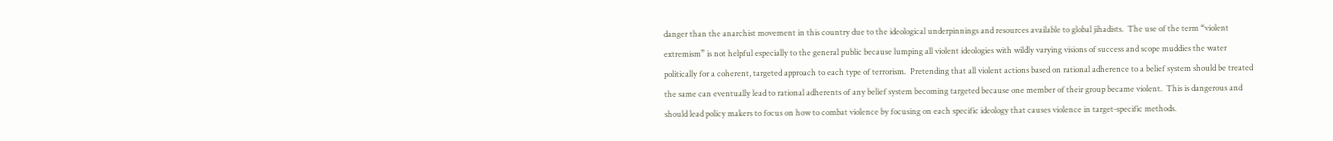danger than the anarchist movement in this country due to the ideological underpinnings and resources available to global jihadists.  The use of the term “violent extremism” is not helpful especially to the general public because lumping all violent ideologies with wildly varying visions of success and scope muddies the water politically for a coherent, targeted approach to each type of terrorism.  Pretending that all violent actions based on rational adherence to a belief system should be treated the same can eventually lead to rational adherents of any belief system becoming targeted because one member of their group became violent.  This is dangerous and should lead policy makers to focus on how to combat violence by focusing on each specific ideology that causes violence in target-specific methods.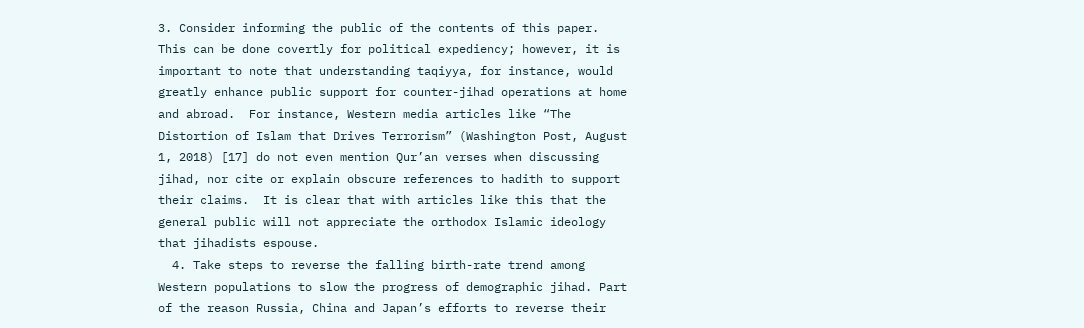3. Consider informing the public of the contents of this paper. This can be done covertly for political expediency; however, it is important to note that understanding taqiyya, for instance, would greatly enhance public support for counter-jihad operations at home and abroad.  For instance, Western media articles like “The Distortion of Islam that Drives Terrorism” (Washington Post, August 1, 2018) [17] do not even mention Qur’an verses when discussing jihad, nor cite or explain obscure references to hadith to support their claims.  It is clear that with articles like this that the general public will not appreciate the orthodox Islamic ideology that jihadists espouse.
  4. Take steps to reverse the falling birth-rate trend among Western populations to slow the progress of demographic jihad. Part of the reason Russia, China and Japan’s efforts to reverse their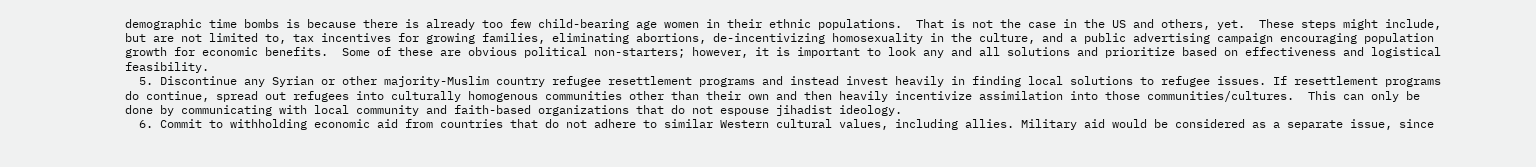demographic time bombs is because there is already too few child-bearing age women in their ethnic populations.  That is not the case in the US and others, yet.  These steps might include, but are not limited to, tax incentives for growing families, eliminating abortions, de-incentivizing homosexuality in the culture, and a public advertising campaign encouraging population growth for economic benefits.  Some of these are obvious political non-starters; however, it is important to look any and all solutions and prioritize based on effectiveness and logistical feasibility.
  5. Discontinue any Syrian or other majority-Muslim country refugee resettlement programs and instead invest heavily in finding local solutions to refugee issues. If resettlement programs do continue, spread out refugees into culturally homogenous communities other than their own and then heavily incentivize assimilation into those communities/cultures.  This can only be done by communicating with local community and faith-based organizations that do not espouse jihadist ideology.
  6. Commit to withholding economic aid from countries that do not adhere to similar Western cultural values, including allies. Military aid would be considered as a separate issue, since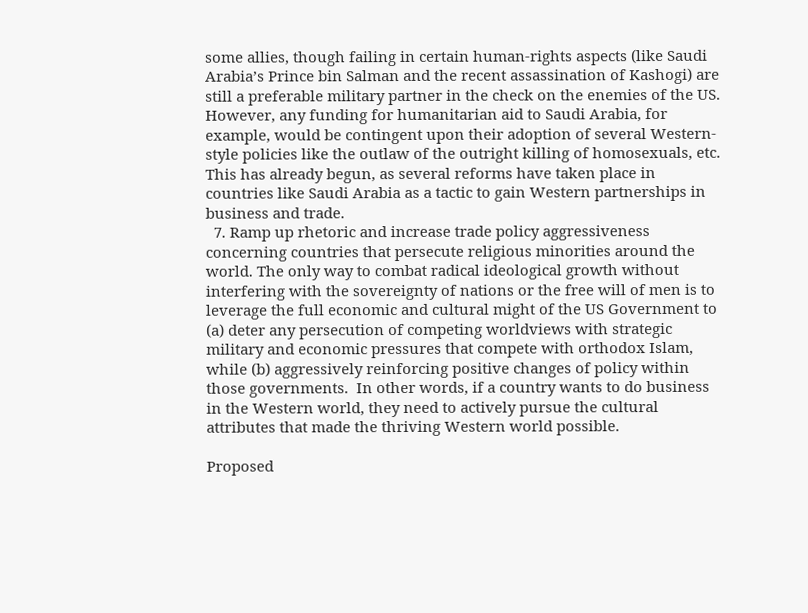some allies, though failing in certain human-rights aspects (like Saudi Arabia’s Prince bin Salman and the recent assassination of Kashogi) are still a preferable military partner in the check on the enemies of the US.  However, any funding for humanitarian aid to Saudi Arabia, for example, would be contingent upon their adoption of several Western-style policies like the outlaw of the outright killing of homosexuals, etc.  This has already begun, as several reforms have taken place in countries like Saudi Arabia as a tactic to gain Western partnerships in business and trade.
  7. Ramp up rhetoric and increase trade policy aggressiveness concerning countries that persecute religious minorities around the world. The only way to combat radical ideological growth without interfering with the sovereignty of nations or the free will of men is to leverage the full economic and cultural might of the US Government to (a) deter any persecution of competing worldviews with strategic military and economic pressures that compete with orthodox Islam, while (b) aggressively reinforcing positive changes of policy within those governments.  In other words, if a country wants to do business in the Western world, they need to actively pursue the cultural attributes that made the thriving Western world possible.

Proposed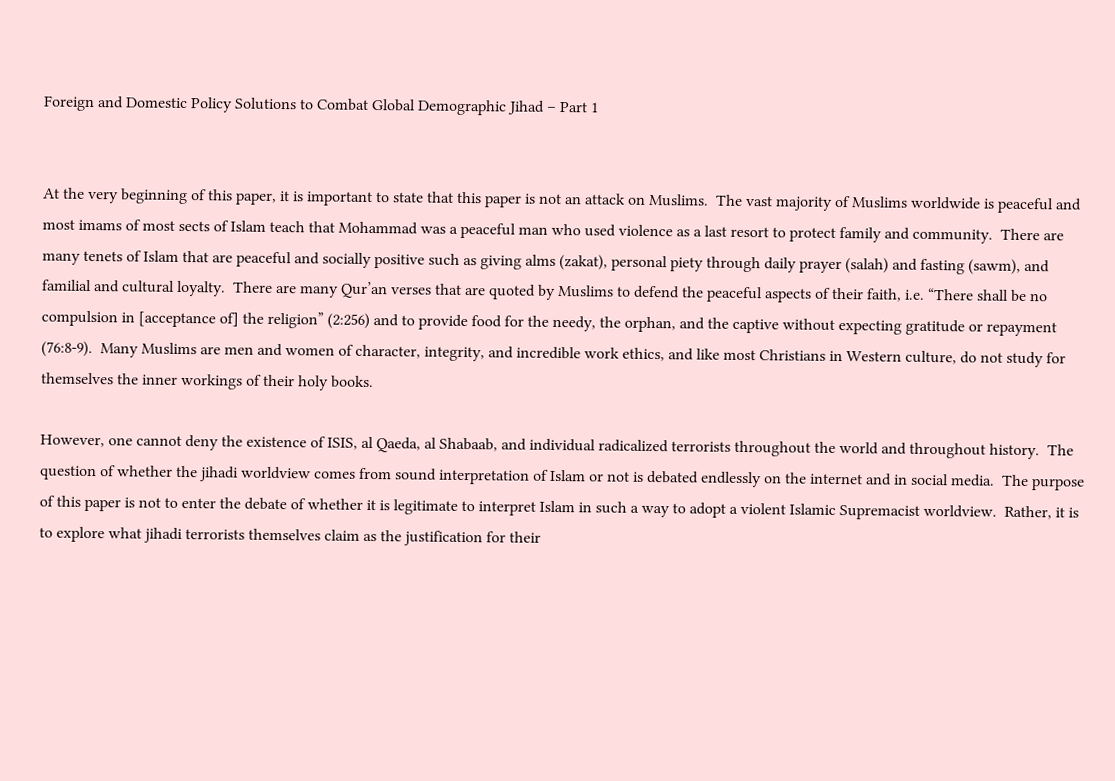Foreign and Domestic Policy Solutions to Combat Global Demographic Jihad – Part 1


At the very beginning of this paper, it is important to state that this paper is not an attack on Muslims.  The vast majority of Muslims worldwide is peaceful and most imams of most sects of Islam teach that Mohammad was a peaceful man who used violence as a last resort to protect family and community.  There are many tenets of Islam that are peaceful and socially positive such as giving alms (zakat), personal piety through daily prayer (salah) and fasting (sawm), and familial and cultural loyalty.  There are many Qur’an verses that are quoted by Muslims to defend the peaceful aspects of their faith, i.e. “There shall be no compulsion in [acceptance of] the religion” (2:256) and to provide food for the needy, the orphan, and the captive without expecting gratitude or repayment (76:8-9).  Many Muslims are men and women of character, integrity, and incredible work ethics, and like most Christians in Western culture, do not study for themselves the inner workings of their holy books.

However, one cannot deny the existence of ISIS, al Qaeda, al Shabaab, and individual radicalized terrorists throughout the world and throughout history.  The question of whether the jihadi worldview comes from sound interpretation of Islam or not is debated endlessly on the internet and in social media.  The purpose of this paper is not to enter the debate of whether it is legitimate to interpret Islam in such a way to adopt a violent Islamic Supremacist worldview.  Rather, it is to explore what jihadi terrorists themselves claim as the justification for their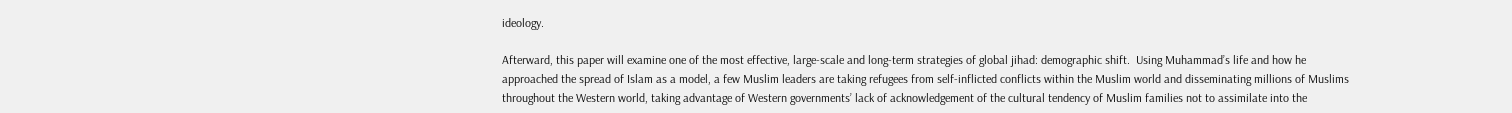ideology.

Afterward, this paper will examine one of the most effective, large-scale and long-term strategies of global jihad: demographic shift.  Using Muhammad’s life and how he approached the spread of Islam as a model, a few Muslim leaders are taking refugees from self-inflicted conflicts within the Muslim world and disseminating millions of Muslims throughout the Western world, taking advantage of Western governments’ lack of acknowledgement of the cultural tendency of Muslim families not to assimilate into the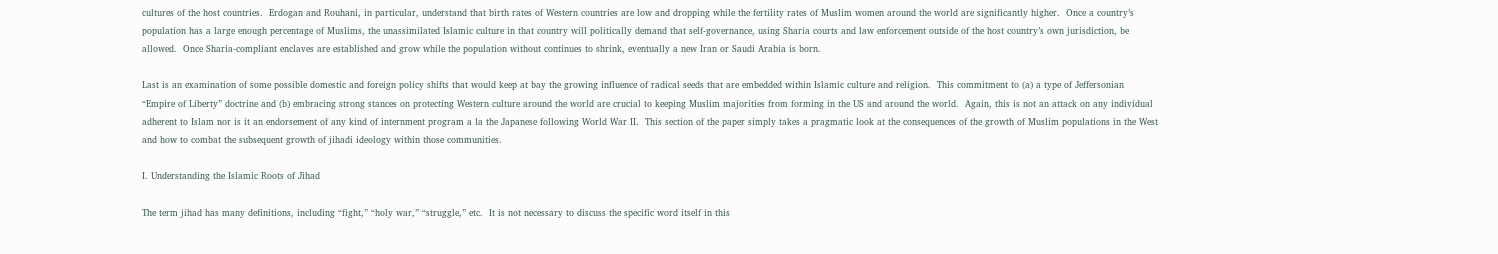cultures of the host countries.  Erdogan and Rouhani, in particular, understand that birth rates of Western countries are low and dropping while the fertility rates of Muslim women around the world are significantly higher.  Once a country’s population has a large enough percentage of Muslims, the unassimilated Islamic culture in that country will politically demand that self-governance, using Sharia courts and law enforcement outside of the host country’s own jurisdiction, be allowed.  Once Sharia-compliant enclaves are established and grow while the population without continues to shrink, eventually a new Iran or Saudi Arabia is born.

Last is an examination of some possible domestic and foreign policy shifts that would keep at bay the growing influence of radical seeds that are embedded within Islamic culture and religion.  This commitment to (a) a type of Jeffersonian “Empire of Liberty” doctrine and (b) embracing strong stances on protecting Western culture around the world are crucial to keeping Muslim majorities from forming in the US and around the world.  Again, this is not an attack on any individual adherent to Islam nor is it an endorsement of any kind of internment program a la the Japanese following World War II.  This section of the paper simply takes a pragmatic look at the consequences of the growth of Muslim populations in the West and how to combat the subsequent growth of jihadi ideology within those communities.

I. Understanding the Islamic Roots of Jihad

The term jihad has many definitions, including “fight,” “holy war,” “struggle,” etc.  It is not necessary to discuss the specific word itself in this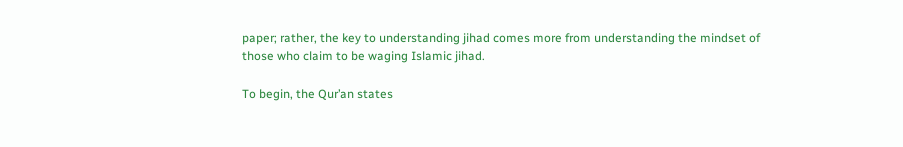paper; rather, the key to understanding jihad comes more from understanding the mindset of those who claim to be waging Islamic jihad.

To begin, the Qur’an states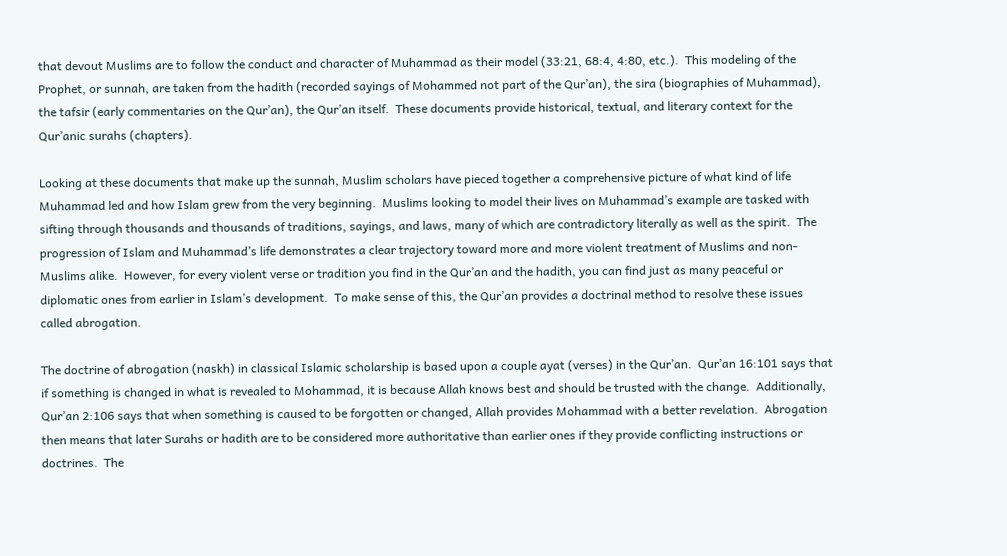that devout Muslims are to follow the conduct and character of Muhammad as their model (33:21, 68:4, 4:80, etc.).  This modeling of the Prophet, or sunnah, are taken from the hadith (recorded sayings of Mohammed not part of the Qur’an), the sira (biographies of Muhammad), the tafsir (early commentaries on the Qur’an), the Qur’an itself.  These documents provide historical, textual, and literary context for the Qur’anic surahs (chapters).

Looking at these documents that make up the sunnah, Muslim scholars have pieced together a comprehensive picture of what kind of life Muhammad led and how Islam grew from the very beginning.  Muslims looking to model their lives on Muhammad’s example are tasked with sifting through thousands and thousands of traditions, sayings, and laws, many of which are contradictory literally as well as the spirit.  The progression of Islam and Muhammad’s life demonstrates a clear trajectory toward more and more violent treatment of Muslims and non-Muslims alike.  However, for every violent verse or tradition you find in the Qur’an and the hadith, you can find just as many peaceful or diplomatic ones from earlier in Islam’s development.  To make sense of this, the Qur’an provides a doctrinal method to resolve these issues called abrogation.

The doctrine of abrogation (naskh) in classical Islamic scholarship is based upon a couple ayat (verses) in the Qur’an.  Qur’an 16:101 says that if something is changed in what is revealed to Mohammad, it is because Allah knows best and should be trusted with the change.  Additionally, Qur’an 2:106 says that when something is caused to be forgotten or changed, Allah provides Mohammad with a better revelation.  Abrogation then means that later Surahs or hadith are to be considered more authoritative than earlier ones if they provide conflicting instructions or doctrines.  The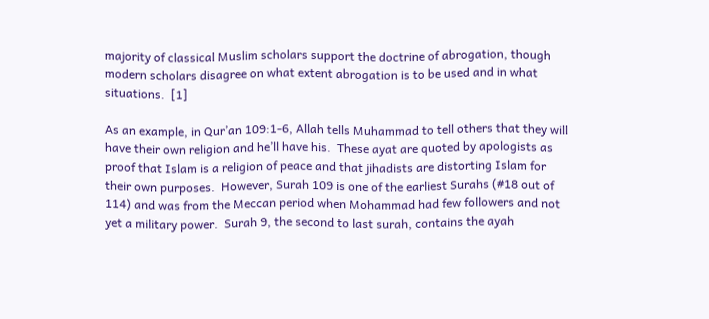majority of classical Muslim scholars support the doctrine of abrogation, though modern scholars disagree on what extent abrogation is to be used and in what situations.  [1]

As an example, in Qur’an 109:1-6, Allah tells Muhammad to tell others that they will have their own religion and he’ll have his.  These ayat are quoted by apologists as proof that Islam is a religion of peace and that jihadists are distorting Islam for their own purposes.  However, Surah 109 is one of the earliest Surahs (#18 out of 114) and was from the Meccan period when Mohammad had few followers and not yet a military power.  Surah 9, the second to last surah, contains the ayah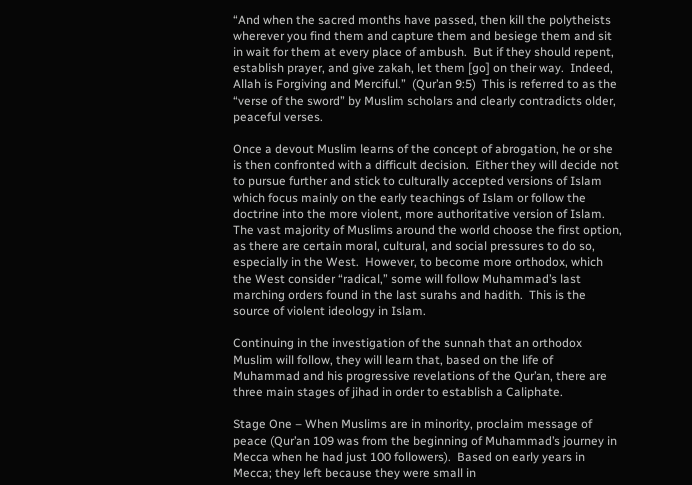“And when the sacred months have passed, then kill the polytheists wherever you find them and capture them and besiege them and sit in wait for them at every place of ambush.  But if they should repent, establish prayer, and give zakah, let them [go] on their way.  Indeed, Allah is Forgiving and Merciful.”  (Qur’an 9:5)  This is referred to as the “verse of the sword” by Muslim scholars and clearly contradicts older, peaceful verses.

Once a devout Muslim learns of the concept of abrogation, he or she is then confronted with a difficult decision.  Either they will decide not to pursue further and stick to culturally accepted versions of Islam which focus mainly on the early teachings of Islam or follow the doctrine into the more violent, more authoritative version of Islam.  The vast majority of Muslims around the world choose the first option, as there are certain moral, cultural, and social pressures to do so, especially in the West.  However, to become more orthodox, which the West consider “radical,” some will follow Muhammad’s last marching orders found in the last surahs and hadith.  This is the source of violent ideology in Islam.

Continuing in the investigation of the sunnah that an orthodox Muslim will follow, they will learn that, based on the life of Muhammad and his progressive revelations of the Qur’an, there are three main stages of jihad in order to establish a Caliphate.

Stage One – When Muslims are in minority, proclaim message of peace (Qur’an 109 was from the beginning of Muhammad’s journey in Mecca when he had just 100 followers).  Based on early years in Mecca; they left because they were small in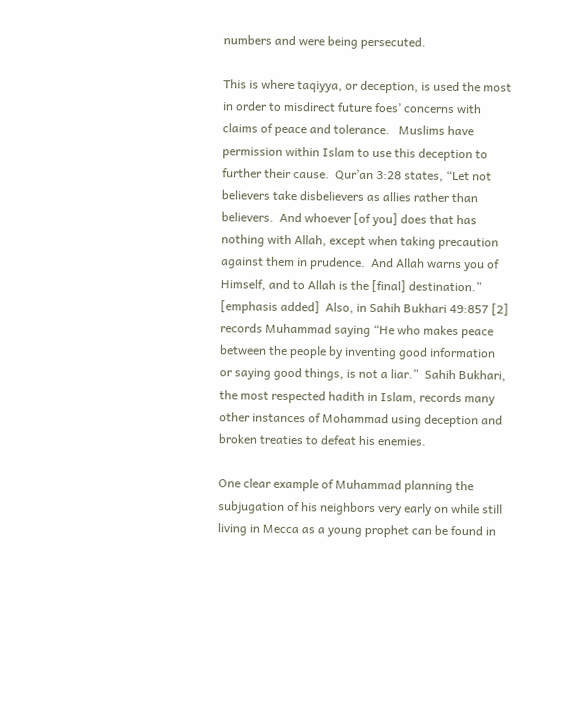numbers and were being persecuted.

This is where taqiyya, or deception, is used the most in order to misdirect future foes’ concerns with claims of peace and tolerance.   Muslims have permission within Islam to use this deception to further their cause.  Qur’an 3:28 states, “Let not believers take disbelievers as allies rather than believers.  And whoever [of you] does that has nothing with Allah, except when taking precaution against them in prudence.  And Allah warns you of Himself, and to Allah is the [final] destination.” [emphasis added]  Also, in Sahih Bukhari 49:857 [2] records Muhammad saying “He who makes peace between the people by inventing good information or saying good things, is not a liar.”  Sahih Bukhari, the most respected hadith in Islam, records many other instances of Mohammad using deception and broken treaties to defeat his enemies.

One clear example of Muhammad planning the subjugation of his neighbors very early on while still living in Mecca as a young prophet can be found in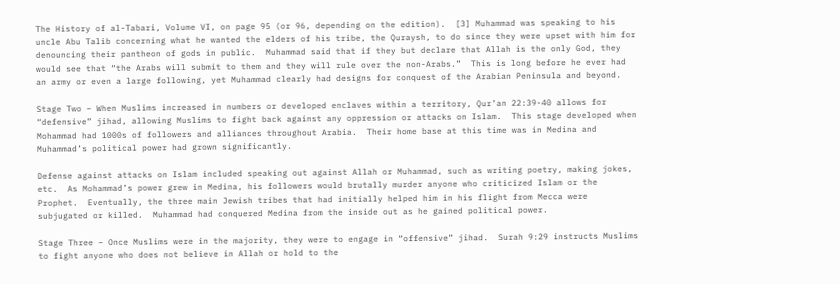The History of al-Tabari, Volume VI, on page 95 (or 96, depending on the edition).  [3] Muhammad was speaking to his uncle Abu Talib concerning what he wanted the elders of his tribe, the Quraysh, to do since they were upset with him for denouncing their pantheon of gods in public.  Muhammad said that if they but declare that Allah is the only God, they would see that “the Arabs will submit to them and they will rule over the non-Arabs.”  This is long before he ever had an army or even a large following, yet Muhammad clearly had designs for conquest of the Arabian Peninsula and beyond.

Stage Two – When Muslims increased in numbers or developed enclaves within a territory, Qur’an 22:39-40 allows for “defensive” jihad, allowing Muslims to fight back against any oppression or attacks on Islam.  This stage developed when Mohammad had 1000s of followers and alliances throughout Arabia.  Their home base at this time was in Medina and Muhammad’s political power had grown significantly.

Defense against attacks on Islam included speaking out against Allah or Muhammad, such as writing poetry, making jokes, etc.  As Mohammad’s power grew in Medina, his followers would brutally murder anyone who criticized Islam or the Prophet.  Eventually, the three main Jewish tribes that had initially helped him in his flight from Mecca were subjugated or killed.  Muhammad had conquered Medina from the inside out as he gained political power.

Stage Three – Once Muslims were in the majority, they were to engage in “offensive” jihad.  Surah 9:29 instructs Muslims to fight anyone who does not believe in Allah or hold to the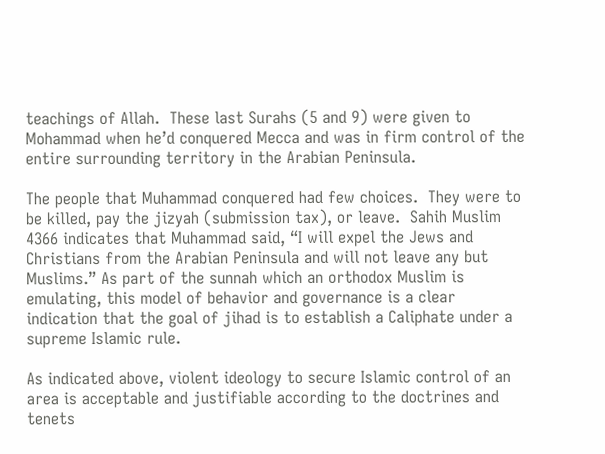teachings of Allah.  These last Surahs (5 and 9) were given to Mohammad when he’d conquered Mecca and was in firm control of the entire surrounding territory in the Arabian Peninsula.

The people that Muhammad conquered had few choices.  They were to be killed, pay the jizyah (submission tax), or leave.  Sahih Muslim 4366 indicates that Muhammad said, “I will expel the Jews and Christians from the Arabian Peninsula and will not leave any but Muslims.” As part of the sunnah which an orthodox Muslim is emulating, this model of behavior and governance is a clear indication that the goal of jihad is to establish a Caliphate under a supreme Islamic rule.

As indicated above, violent ideology to secure Islamic control of an area is acceptable and justifiable according to the doctrines and tenets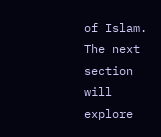of Islam.  The next section will explore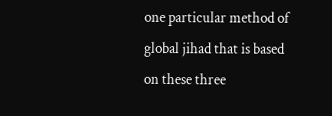one particular method of global jihad that is based on these three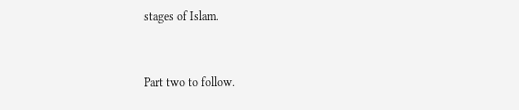stages of Islam.


Part two to follow.